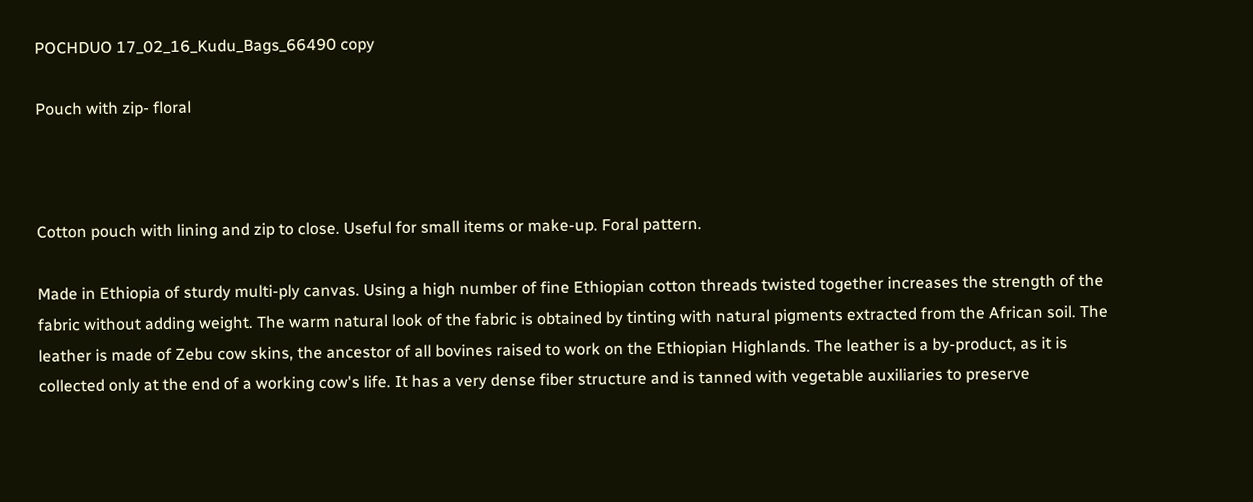POCHDUO 17_02_16_Kudu_Bags_66490 copy

Pouch with zip- floral



Cotton pouch with lining and zip to close. Useful for small items or make-up. Foral pattern.

Made in Ethiopia of sturdy multi-ply canvas. Using a high number of fine Ethiopian cotton threads twisted together increases the strength of the fabric without adding weight. The warm natural look of the fabric is obtained by tinting with natural pigments extracted from the African soil. The leather is made of Zebu cow skins, the ancestor of all bovines raised to work on the Ethiopian Highlands. The leather is a by-product, as it is collected only at the end of a working cow's life. It has a very dense fiber structure and is tanned with vegetable auxiliaries to preserve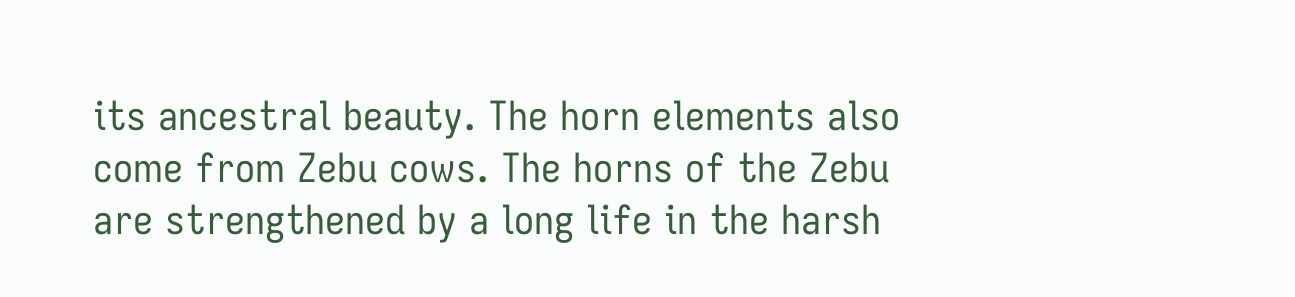its ancestral beauty. The horn elements also come from Zebu cows. The horns of the Zebu are strengthened by a long life in the harsh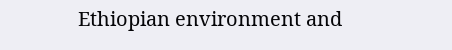Ethiopian environment and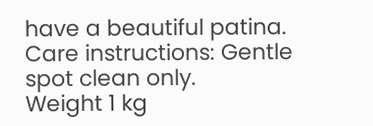have a beautiful patina. Care instructions: Gentle spot clean only.
Weight 1 kg